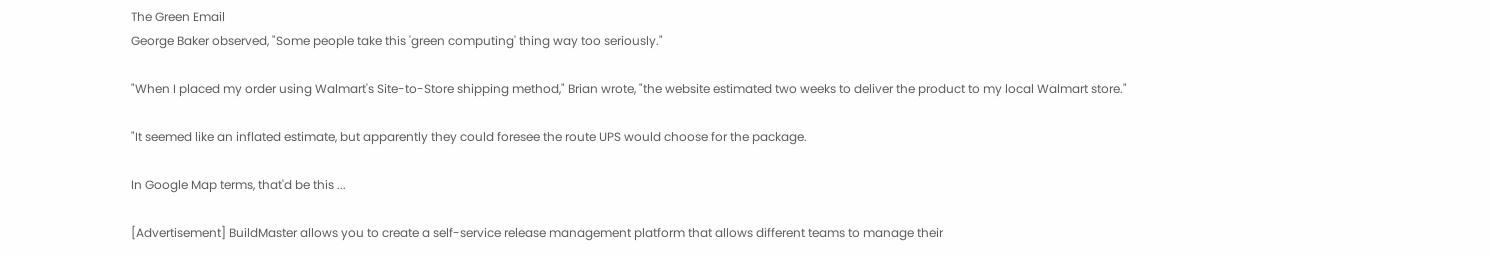The Green Email
George Baker observed, "Some people take this 'green computing' thing way too seriously."

"When I placed my order using Walmart's Site-to-Store shipping method," Brian wrote, "the website estimated two weeks to deliver the product to my local Walmart store."

"It seemed like an inflated estimate, but apparently they could foresee the route UPS would choose for the package.

In Google Map terms, that'd be this ...

[Advertisement] BuildMaster allows you to create a self-service release management platform that allows different teams to manage their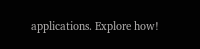applications. Explore how!